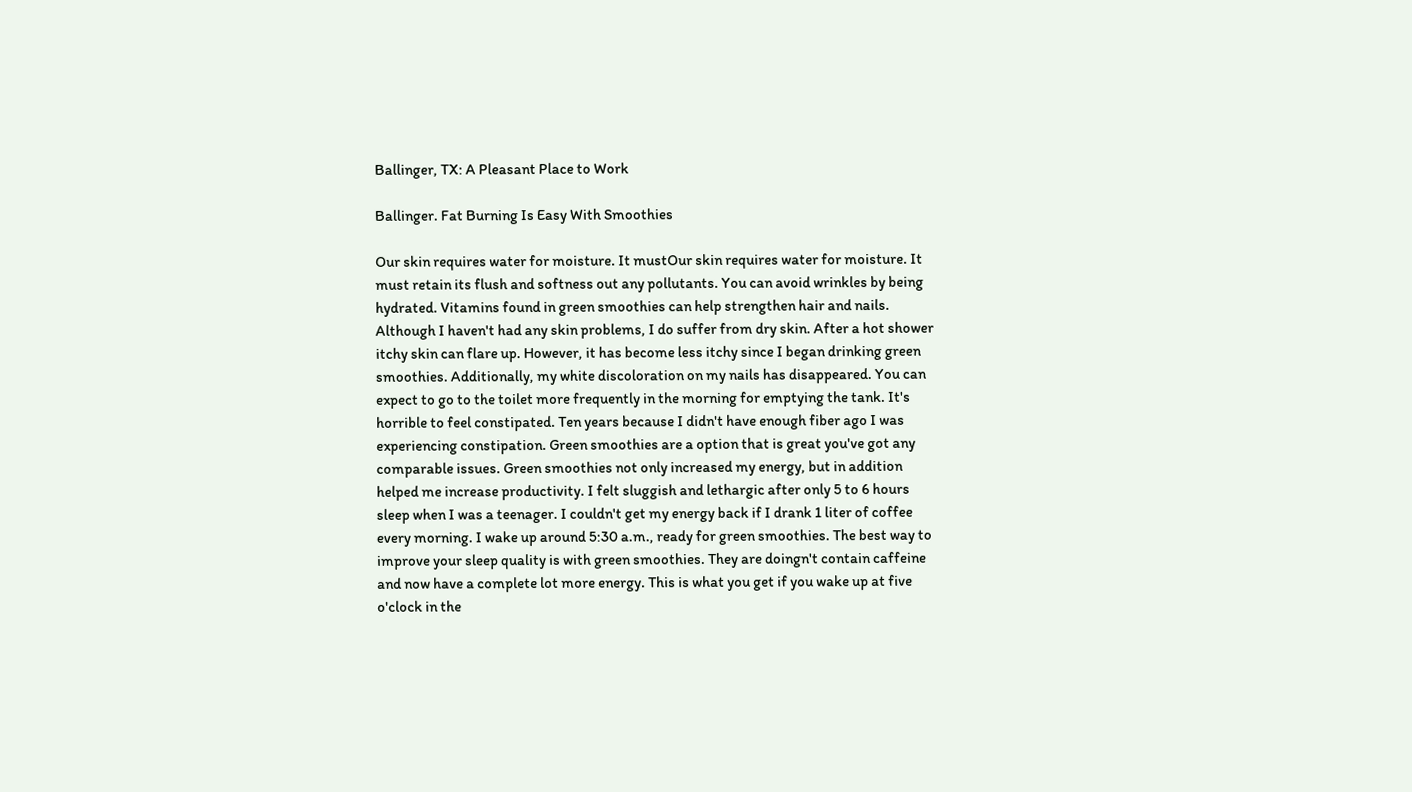Ballinger, TX: A Pleasant Place to Work

Ballinger. Fat Burning Is Easy With Smoothies

Our skin requires water for moisture. It mustOur skin requires water for moisture. It must retain its flush and softness out any pollutants. You can avoid wrinkles by being hydrated. Vitamins found in green smoothies can help strengthen hair and nails. Although I haven't had any skin problems, I do suffer from dry skin. After a hot shower itchy skin can flare up. However, it has become less itchy since I began drinking green smoothies. Additionally, my white discoloration on my nails has disappeared. You can expect to go to the toilet more frequently in the morning for emptying the tank. It's horrible to feel constipated. Ten years because I didn't have enough fiber ago I was experiencing constipation. Green smoothies are a option that is great you've got any comparable issues. Green smoothies not only increased my energy, but in addition helped me increase productivity. I felt sluggish and lethargic after only 5 to 6 hours sleep when I was a teenager. I couldn't get my energy back if I drank 1 liter of coffee every morning. I wake up around 5:30 a.m., ready for green smoothies. The best way to improve your sleep quality is with green smoothies. They are doingn't contain caffeine and now have a complete lot more energy. This is what you get if you wake up at five o'clock in the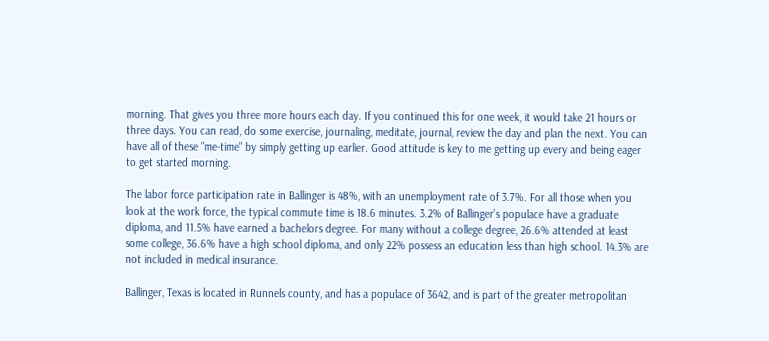morning. That gives you three more hours each day. If you continued this for one week, it would take 21 hours or three days. You can read, do some exercise, journaling, meditate, journal, review the day and plan the next. You can have all of these "me-time" by simply getting up earlier. Good attitude is key to me getting up every and being eager to get started morning.

The labor force participation rate in Ballinger is 48%, with an unemployment rate of 3.7%. For all those when you look at the work force, the typical commute time is 18.6 minutes. 3.2% of Ballinger’s populace have a graduate diploma, and 11.5% have earned a bachelors degree. For many without a college degree, 26.6% attended at least some college, 36.6% have a high school diploma, and only 22% possess an education less than high school. 14.3% are not included in medical insurance.

Ballinger, Texas is located in Runnels county, and has a populace of 3642, and is part of the greater metropolitan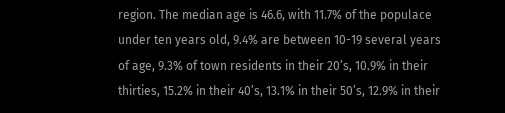region. The median age is 46.6, with 11.7% of the populace under ten years old, 9.4% are between 10-19 several years of age, 9.3% of town residents in their 20’s, 10.9% in their thirties, 15.2% in their 40’s, 13.1% in their 50’s, 12.9% in their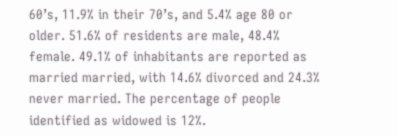60’s, 11.9% in their 70’s, and 5.4% age 80 or older. 51.6% of residents are male, 48.4% female. 49.1% of inhabitants are reported as married married, with 14.6% divorced and 24.3% never married. The percentage of people identified as widowed is 12%.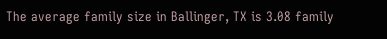The average family size in Ballinger, TX is 3.08 family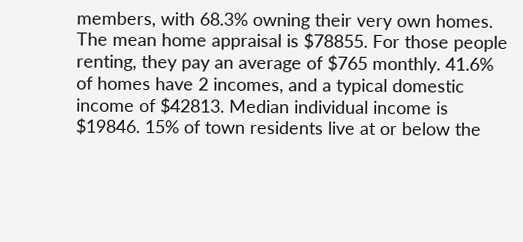members, with 68.3% owning their very own homes. The mean home appraisal is $78855. For those people renting, they pay an average of $765 monthly. 41.6% of homes have 2 incomes, and a typical domestic income of $42813. Median individual income is $19846. 15% of town residents live at or below the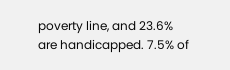poverty line, and 23.6% are handicapped. 7.5% of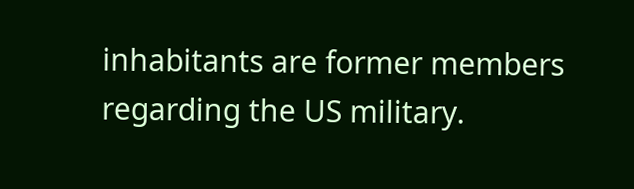inhabitants are former members regarding the US military.